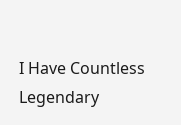I Have Countless Legendary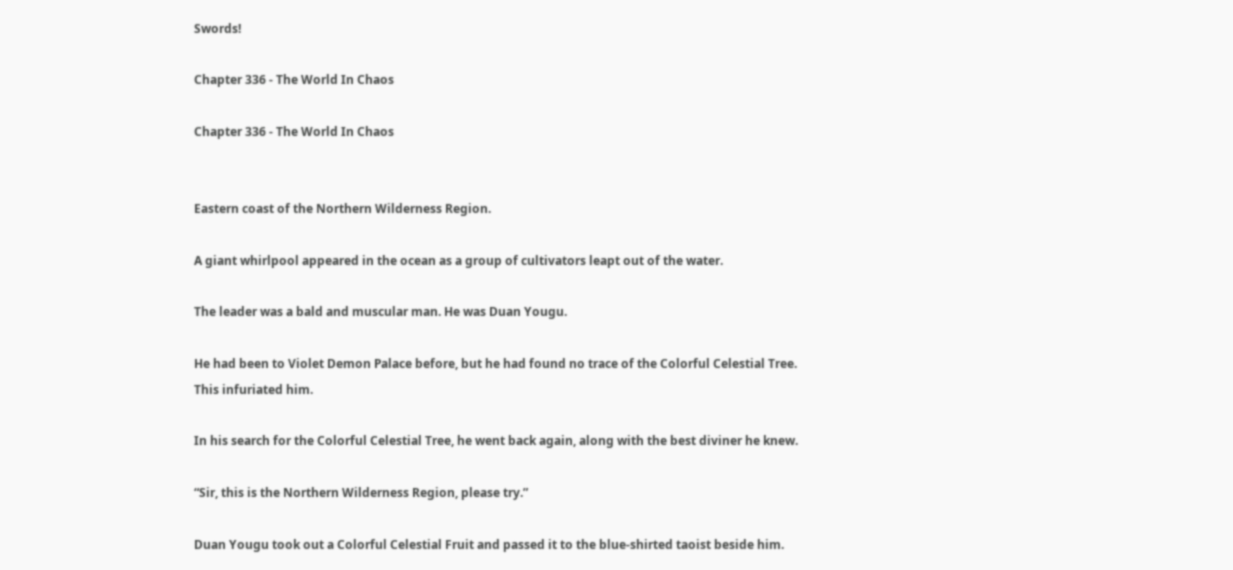Swords!

Chapter 336 - The World In Chaos

Chapter 336 - The World In Chaos


Eastern coast of the Northern Wilderness Region.

A giant whirlpool appeared in the ocean as a group of cultivators leapt out of the water.

The leader was a bald and muscular man. He was Duan Yougu.

He had been to Violet Demon Palace before, but he had found no trace of the Colorful Celestial Tree. This infuriated him.

In his search for the Colorful Celestial Tree, he went back again, along with the best diviner he knew.

“Sir, this is the Northern Wilderness Region, please try.”

Duan Yougu took out a Colorful Celestial Fruit and passed it to the blue-shirted taoist beside him.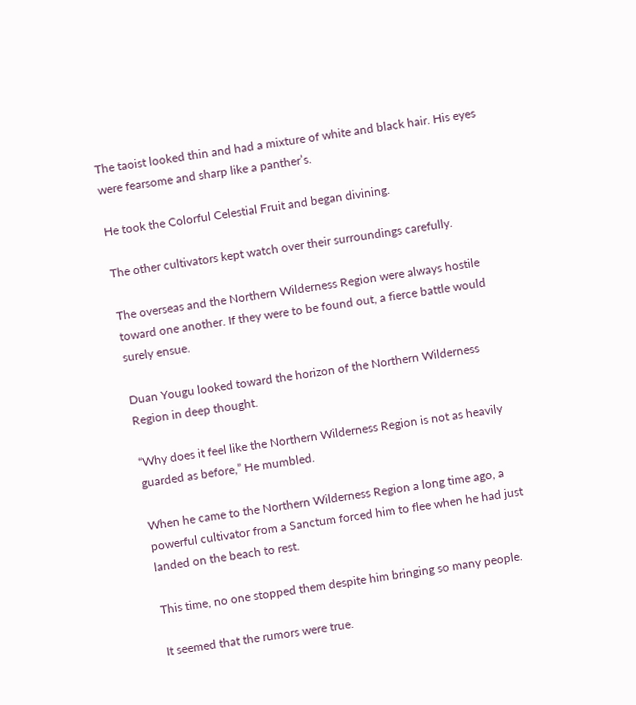The taoist looked thin and had a mixture of white and black hair. His eyes were fearsome and sharp like a panther’s.

He took the Colorful Celestial Fruit and began divining.

The other cultivators kept watch over their surroundings carefully.

The overseas and the Northern Wilderness Region were always hostile toward one another. If they were to be found out, a fierce battle would surely ensue.

Duan Yougu looked toward the horizon of the Northern Wilderness Region in deep thought.

“Why does it feel like the Northern Wilderness Region is not as heavily guarded as before,” He mumbled.

When he came to the Northern Wilderness Region a long time ago, a powerful cultivator from a Sanctum forced him to flee when he had just landed on the beach to rest.

This time, no one stopped them despite him bringing so many people.

It seemed that the rumors were true.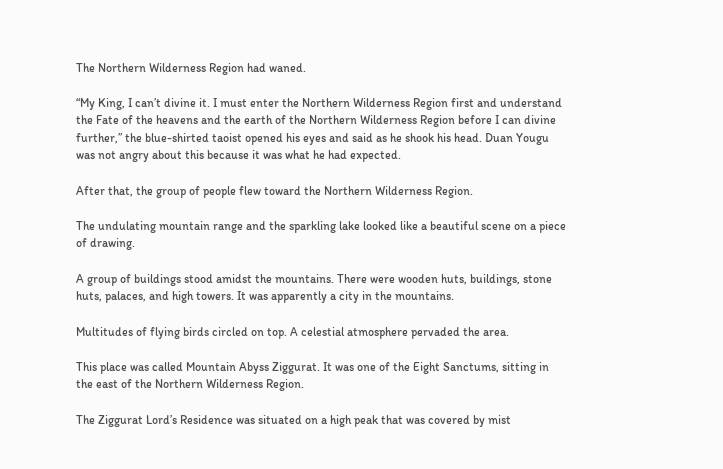The Northern Wilderness Region had waned.

“My King, I can’t divine it. I must enter the Northern Wilderness Region first and understand the Fate of the heavens and the earth of the Northern Wilderness Region before I can divine further,” the blue-shirted taoist opened his eyes and said as he shook his head. Duan Yougu was not angry about this because it was what he had expected.

After that, the group of people flew toward the Northern Wilderness Region.

The undulating mountain range and the sparkling lake looked like a beautiful scene on a piece of drawing.

A group of buildings stood amidst the mountains. There were wooden huts, buildings, stone huts, palaces, and high towers. It was apparently a city in the mountains.

Multitudes of flying birds circled on top. A celestial atmosphere pervaded the area.

This place was called Mountain Abyss Ziggurat. It was one of the Eight Sanctums, sitting in the east of the Northern Wilderness Region.

The Ziggurat Lord’s Residence was situated on a high peak that was covered by mist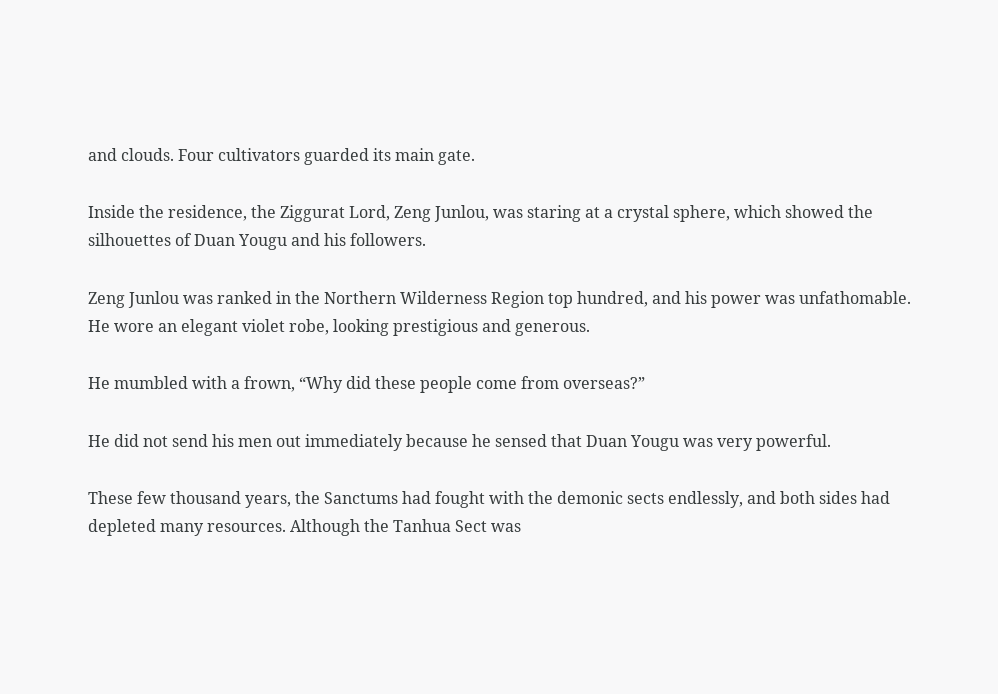and clouds. Four cultivators guarded its main gate.

Inside the residence, the Ziggurat Lord, Zeng Junlou, was staring at a crystal sphere, which showed the silhouettes of Duan Yougu and his followers.

Zeng Junlou was ranked in the Northern Wilderness Region top hundred, and his power was unfathomable. He wore an elegant violet robe, looking prestigious and generous.

He mumbled with a frown, “Why did these people come from overseas?”

He did not send his men out immediately because he sensed that Duan Yougu was very powerful.

These few thousand years, the Sanctums had fought with the demonic sects endlessly, and both sides had depleted many resources. Although the Tanhua Sect was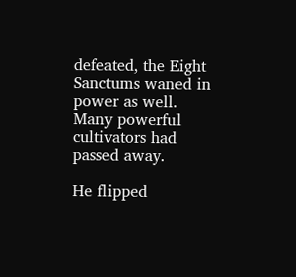defeated, the Eight Sanctums waned in power as well. Many powerful cultivators had passed away.

He flipped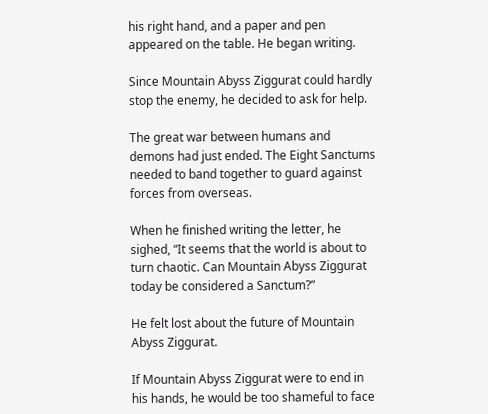his right hand, and a paper and pen appeared on the table. He began writing.

Since Mountain Abyss Ziggurat could hardly stop the enemy, he decided to ask for help.

The great war between humans and demons had just ended. The Eight Sanctums needed to band together to guard against forces from overseas.

When he finished writing the letter, he sighed, “It seems that the world is about to turn chaotic. Can Mountain Abyss Ziggurat today be considered a Sanctum?”

He felt lost about the future of Mountain Abyss Ziggurat.

If Mountain Abyss Ziggurat were to end in his hands, he would be too shameful to face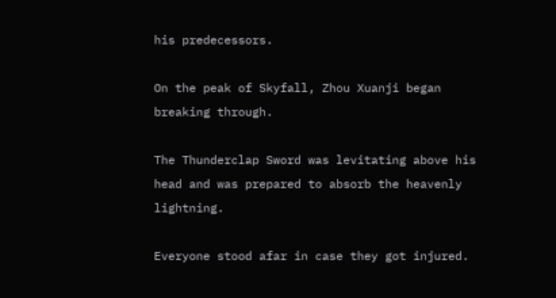his predecessors.

On the peak of Skyfall, Zhou Xuanji began breaking through.

The Thunderclap Sword was levitating above his head and was prepared to absorb the heavenly lightning.

Everyone stood afar in case they got injured.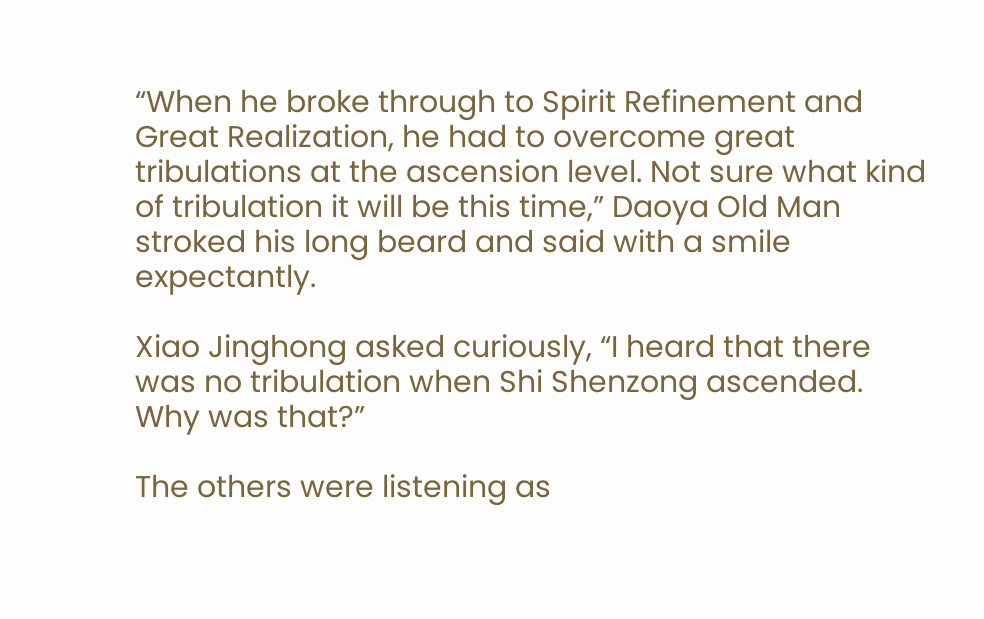“When he broke through to Spirit Refinement and Great Realization, he had to overcome great tribulations at the ascension level. Not sure what kind of tribulation it will be this time,” Daoya Old Man stroked his long beard and said with a smile expectantly.

Xiao Jinghong asked curiously, “I heard that there was no tribulation when Shi Shenzong ascended. Why was that?”

The others were listening as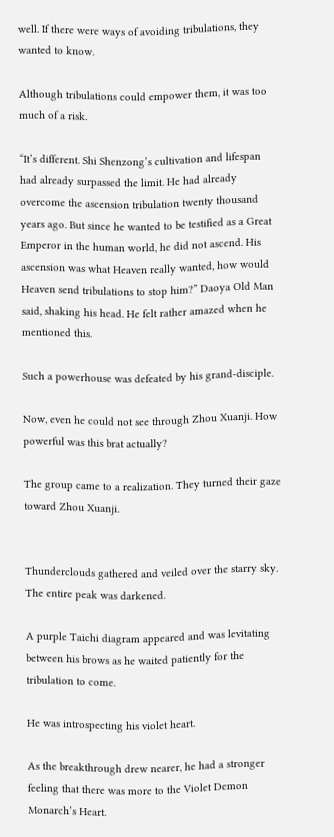well. If there were ways of avoiding tribulations, they wanted to know.

Although tribulations could empower them, it was too much of a risk.

“It’s different. Shi Shenzong’s cultivation and lifespan had already surpassed the limit. He had already overcome the ascension tribulation twenty thousand years ago. But since he wanted to be testified as a Great Emperor in the human world, he did not ascend. His ascension was what Heaven really wanted, how would Heaven send tribulations to stop him?” Daoya Old Man said, shaking his head. He felt rather amazed when he mentioned this.

Such a powerhouse was defeated by his grand-disciple.

Now, even he could not see through Zhou Xuanji. How powerful was this brat actually?

The group came to a realization. They turned their gaze toward Zhou Xuanji.


Thunderclouds gathered and veiled over the starry sky. The entire peak was darkened.

A purple Taichi diagram appeared and was levitating between his brows as he waited patiently for the tribulation to come.

He was introspecting his violet heart.

As the breakthrough drew nearer, he had a stronger feeling that there was more to the Violet Demon Monarch’s Heart.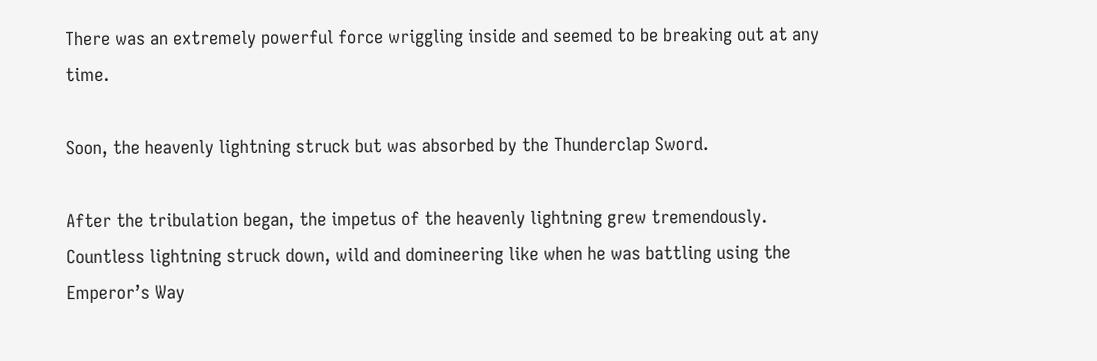There was an extremely powerful force wriggling inside and seemed to be breaking out at any time.

Soon, the heavenly lightning struck but was absorbed by the Thunderclap Sword.

After the tribulation began, the impetus of the heavenly lightning grew tremendously. Countless lightning struck down, wild and domineering like when he was battling using the Emperor’s Way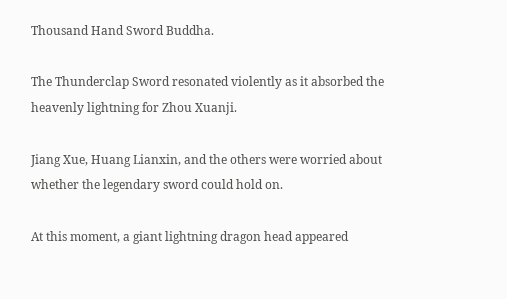Thousand Hand Sword Buddha.

The Thunderclap Sword resonated violently as it absorbed the heavenly lightning for Zhou Xuanji.

Jiang Xue, Huang Lianxin, and the others were worried about whether the legendary sword could hold on.

At this moment, a giant lightning dragon head appeared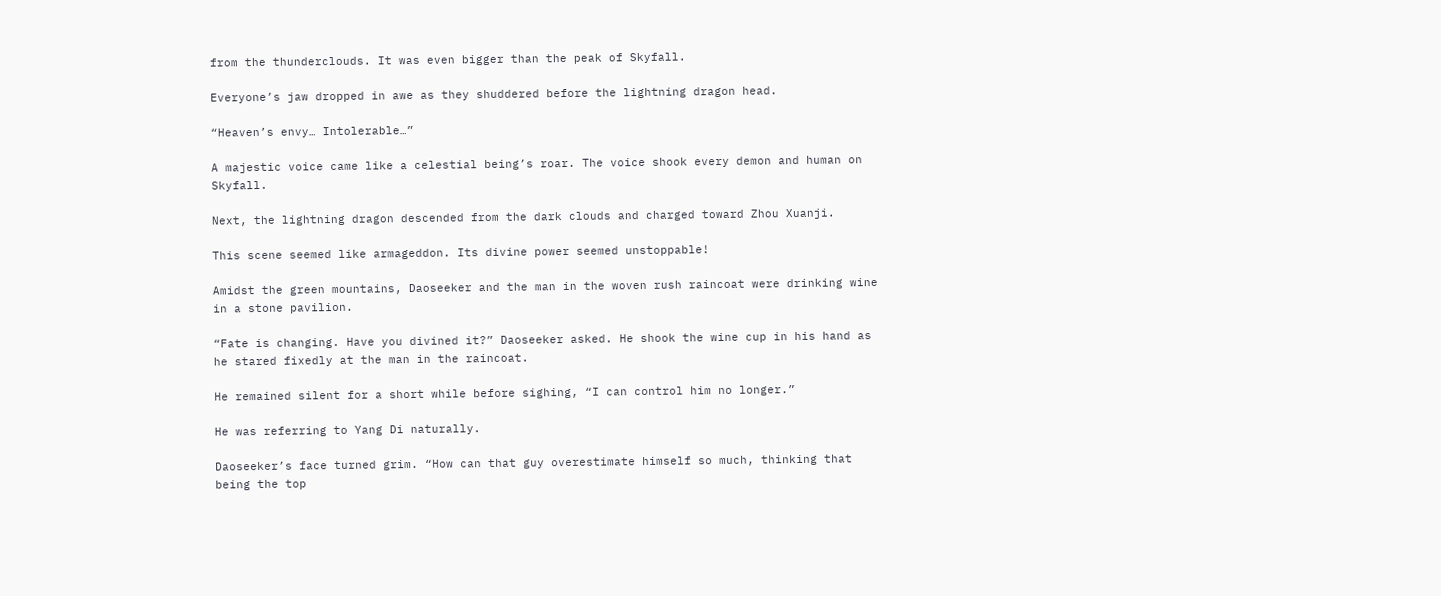from the thunderclouds. It was even bigger than the peak of Skyfall.

Everyone’s jaw dropped in awe as they shuddered before the lightning dragon head.

“Heaven’s envy… Intolerable…”

A majestic voice came like a celestial being’s roar. The voice shook every demon and human on Skyfall.

Next, the lightning dragon descended from the dark clouds and charged toward Zhou Xuanji.

This scene seemed like armageddon. Its divine power seemed unstoppable!

Amidst the green mountains, Daoseeker and the man in the woven rush raincoat were drinking wine in a stone pavilion.

“Fate is changing. Have you divined it?” Daoseeker asked. He shook the wine cup in his hand as he stared fixedly at the man in the raincoat.

He remained silent for a short while before sighing, “I can control him no longer.”

He was referring to Yang Di naturally.

Daoseeker’s face turned grim. “How can that guy overestimate himself so much, thinking that being the top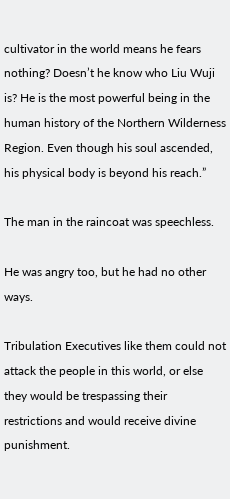cultivator in the world means he fears nothing? Doesn’t he know who Liu Wuji is? He is the most powerful being in the human history of the Northern Wilderness Region. Even though his soul ascended, his physical body is beyond his reach.”

The man in the raincoat was speechless.

He was angry too, but he had no other ways.

Tribulation Executives like them could not attack the people in this world, or else they would be trespassing their restrictions and would receive divine punishment.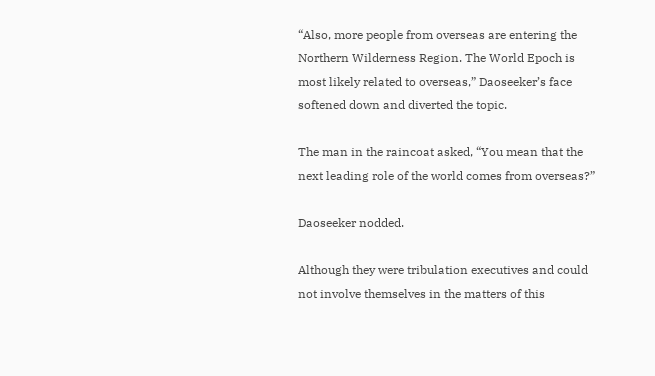“Also, more people from overseas are entering the Northern Wilderness Region. The World Epoch is most likely related to overseas,” Daoseeker’s face softened down and diverted the topic.

The man in the raincoat asked, “You mean that the next leading role of the world comes from overseas?”

Daoseeker nodded.

Although they were tribulation executives and could not involve themselves in the matters of this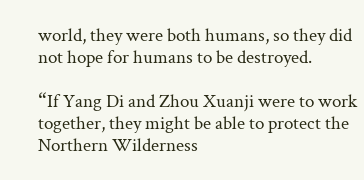world, they were both humans, so they did not hope for humans to be destroyed.

“If Yang Di and Zhou Xuanji were to work together, they might be able to protect the Northern Wilderness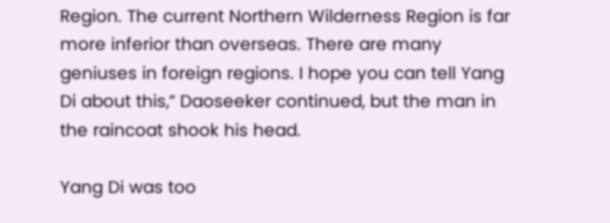Region. The current Northern Wilderness Region is far more inferior than overseas. There are many geniuses in foreign regions. I hope you can tell Yang Di about this,” Daoseeker continued, but the man in the raincoat shook his head.

Yang Di was too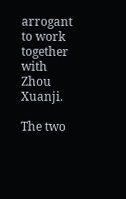arrogant to work together with Zhou Xuanji.

The two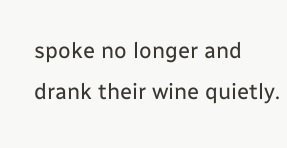spoke no longer and drank their wine quietly.